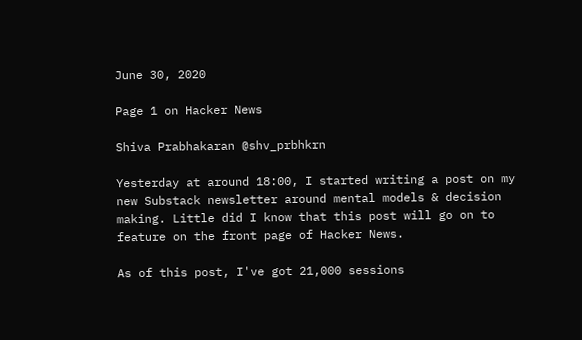June 30, 2020

Page 1 on Hacker News

Shiva Prabhakaran @shv_prbhkrn

Yesterday at around 18:00, I started writing a post on my new Substack newsletter around mental models & decision making. Little did I know that this post will go on to feature on the front page of Hacker News.

As of this post, I've got 21,000 sessions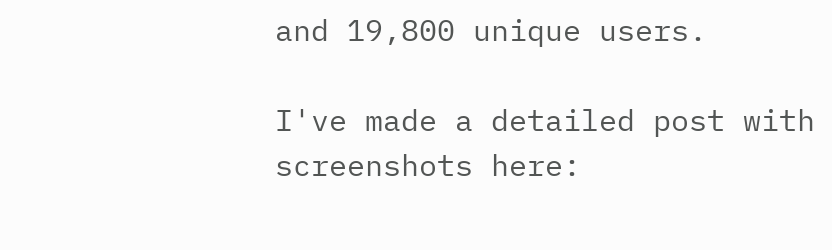and 19,800 unique users.

I've made a detailed post with screenshots here: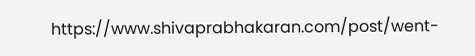https://www.shivaprabhakaran.com/post/went-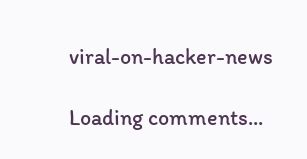viral-on-hacker-news

Loading comments...